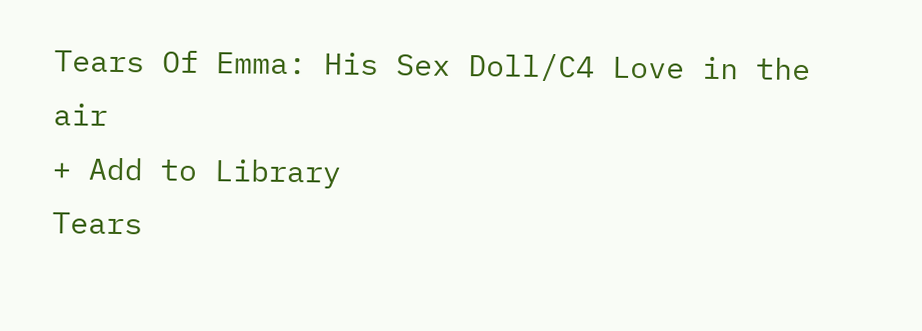Tears Of Emma: His Sex Doll/C4 Love in the air
+ Add to Library
Tears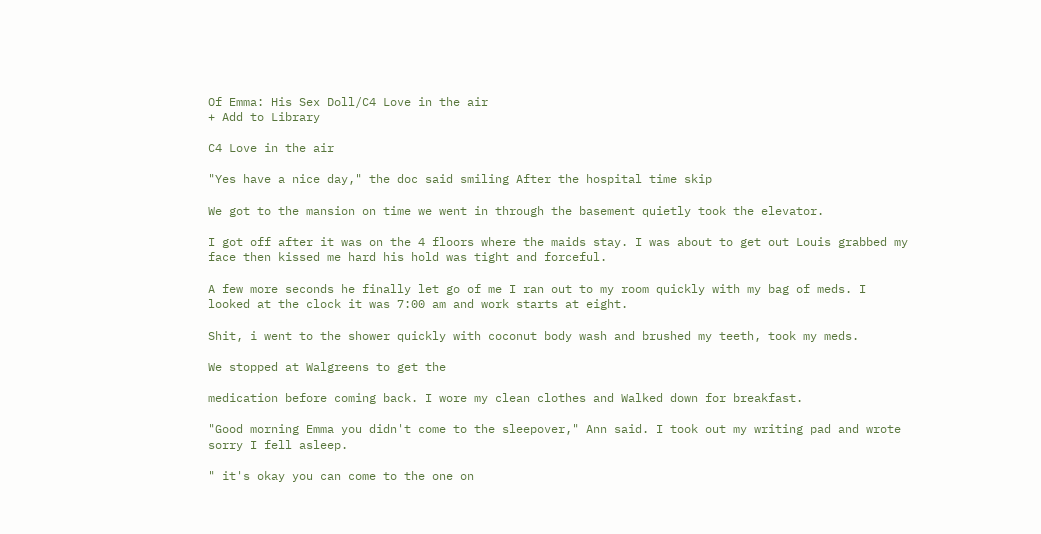Of Emma: His Sex Doll/C4 Love in the air
+ Add to Library

C4 Love in the air

"Yes have a nice day," the doc said smiling After the hospital time skip

We got to the mansion on time we went in through the basement quietly took the elevator.

I got off after it was on the 4 floors where the maids stay. I was about to get out Louis grabbed my face then kissed me hard his hold was tight and forceful.

A few more seconds he finally let go of me I ran out to my room quickly with my bag of meds. I looked at the clock it was 7:00 am and work starts at eight.

Shit, i went to the shower quickly with coconut body wash and brushed my teeth, took my meds.

We stopped at Walgreens to get the

medication before coming back. I wore my clean clothes and Walked down for breakfast.

"Good morning Emma you didn't come to the sleepover," Ann said. I took out my writing pad and wrote sorry I fell asleep.

" it's okay you can come to the one on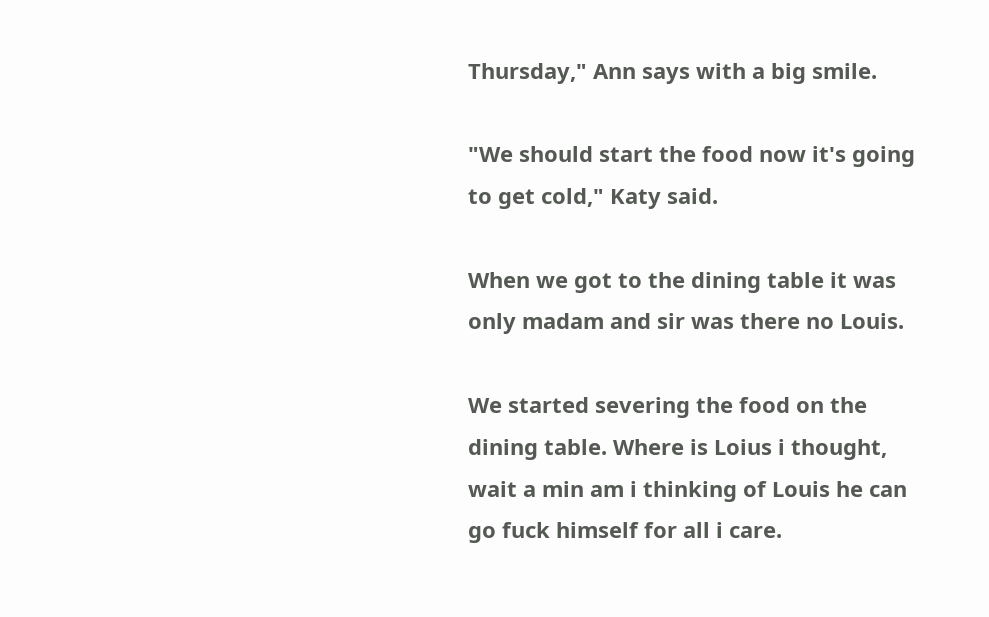Thursday," Ann says with a big smile.

"We should start the food now it's going to get cold," Katy said.

When we got to the dining table it was only madam and sir was there no Louis.

We started severing the food on the dining table. Where is Loius i thought, wait a min am i thinking of Louis he can go fuck himself for all i care.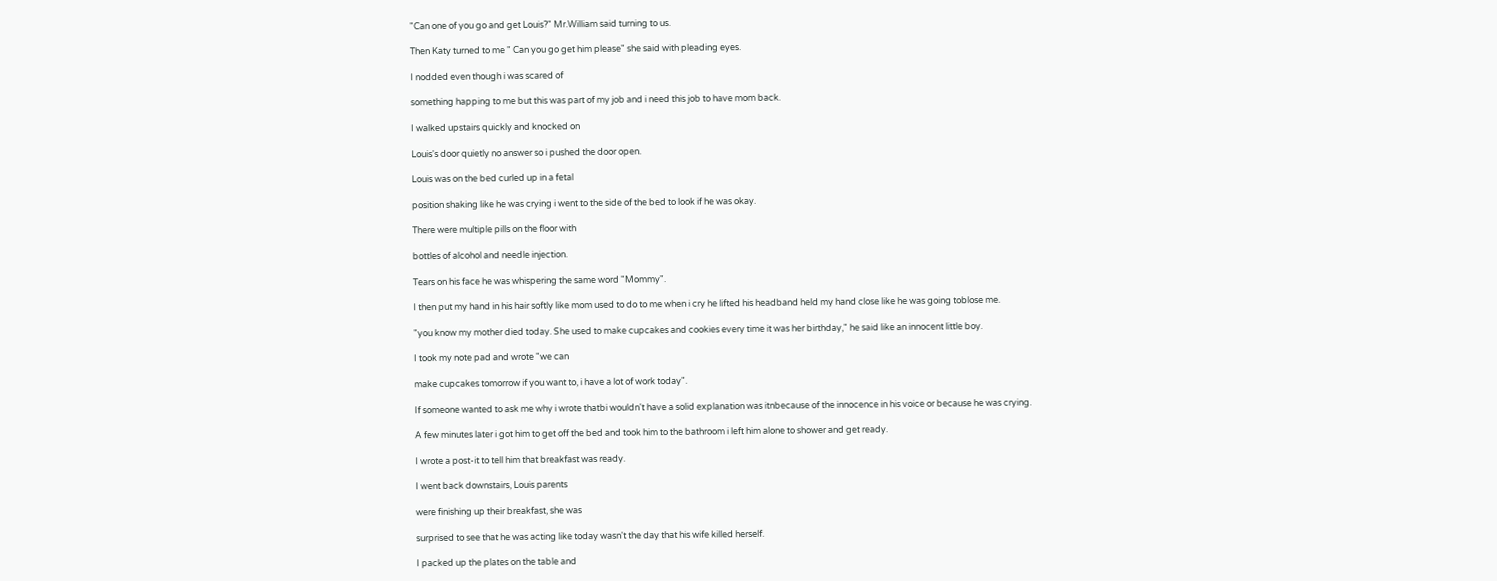"Can one of you go and get Louis?" Mr.William said turning to us.

Then Katy turned to me " Can you go get him please" she said with pleading eyes.

I nodded even though i was scared of

something happing to me but this was part of my job and i need this job to have mom back.

I walked upstairs quickly and knocked on

Louis's door quietly no answer so i pushed the door open.

Louis was on the bed curled up in a fetal

position shaking like he was crying i went to the side of the bed to look if he was okay.

There were multiple pills on the floor with

bottles of alcohol and needle injection.

Tears on his face he was whispering the same word "Mommy".

I then put my hand in his hair softly like mom used to do to me when i cry he lifted his headband held my hand close like he was going toblose me.

"you know my mother died today. She used to make cupcakes and cookies every time it was her birthday," he said like an innocent little boy.

I took my note pad and wrote "we can

make cupcakes tomorrow if you want to, i have a lot of work today".

If someone wanted to ask me why i wrote thatbi wouldn't have a solid explanation was itnbecause of the innocence in his voice or because he was crying.

A few minutes later i got him to get off the bed and took him to the bathroom i left him alone to shower and get ready.

I wrote a post-it to tell him that breakfast was ready.

I went back downstairs, Louis parents

were finishing up their breakfast, she was

surprised to see that he was acting like today wasn't the day that his wife killed herself.

I packed up the plates on the table and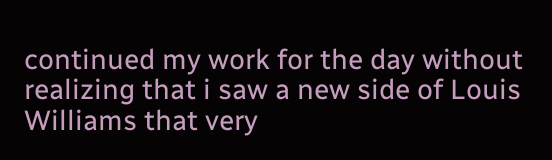continued my work for the day without realizing that i saw a new side of Louis Williams that very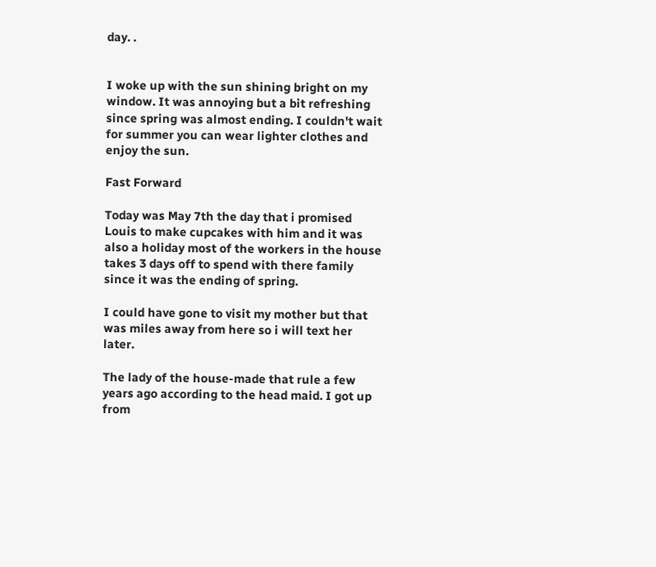day. .


I woke up with the sun shining bright on my window. It was annoying but a bit refreshing since spring was almost ending. I couldn't wait for summer you can wear lighter clothes and enjoy the sun.

Fast Forward

Today was May 7th the day that i promised Louis to make cupcakes with him and it was also a holiday most of the workers in the house takes 3 days off to spend with there family since it was the ending of spring.

I could have gone to visit my mother but that was miles away from here so i will text her later.

The lady of the house-made that rule a few years ago according to the head maid. I got up from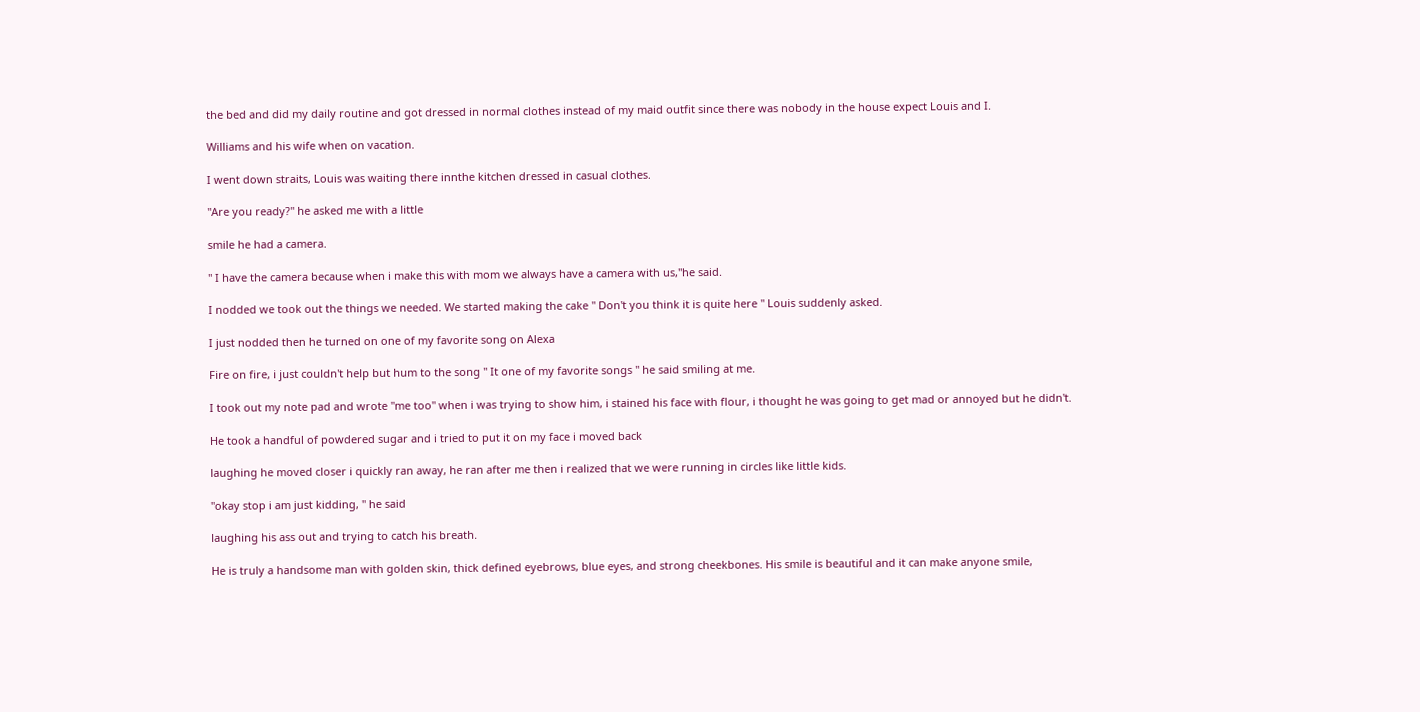the bed and did my daily routine and got dressed in normal clothes instead of my maid outfit since there was nobody in the house expect Louis and I.

Williams and his wife when on vacation.

I went down straits, Louis was waiting there innthe kitchen dressed in casual clothes.

"Are you ready?" he asked me with a little

smile he had a camera.

" I have the camera because when i make this with mom we always have a camera with us,"he said.

I nodded we took out the things we needed. We started making the cake " Don't you think it is quite here " Louis suddenly asked.

I just nodded then he turned on one of my favorite song on Alexa

Fire on fire, i just couldn't help but hum to the song " It one of my favorite songs " he said smiling at me.

I took out my note pad and wrote "me too" when i was trying to show him, i stained his face with flour, i thought he was going to get mad or annoyed but he didn't.

He took a handful of powdered sugar and i tried to put it on my face i moved back

laughing he moved closer i quickly ran away, he ran after me then i realized that we were running in circles like little kids.

"okay stop i am just kidding, " he said

laughing his ass out and trying to catch his breath.

He is truly a handsome man with golden skin, thick defined eyebrows, blue eyes, and strong cheekbones. His smile is beautiful and it can make anyone smile,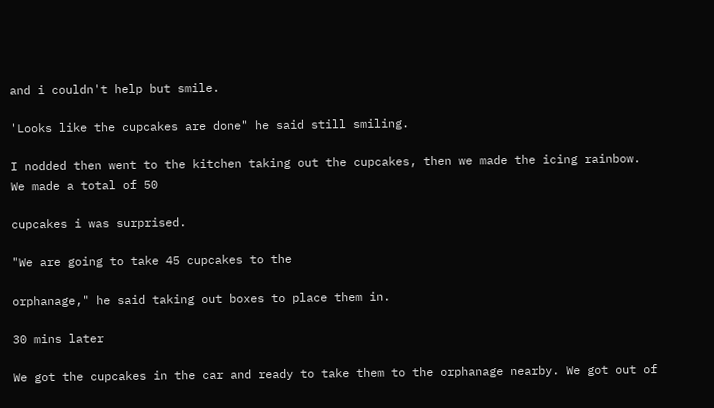and i couldn't help but smile.

'Looks like the cupcakes are done" he said still smiling.

I nodded then went to the kitchen taking out the cupcakes, then we made the icing rainbow. We made a total of 50

cupcakes i was surprised.

"We are going to take 45 cupcakes to the

orphanage," he said taking out boxes to place them in.

30 mins later

We got the cupcakes in the car and ready to take them to the orphanage nearby. We got out of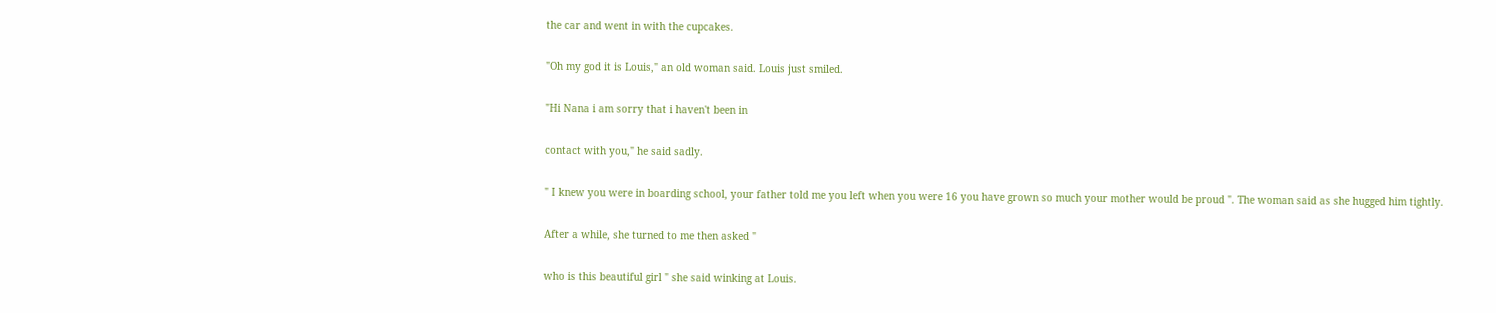the car and went in with the cupcakes.

"Oh my god it is Louis," an old woman said. Louis just smiled.

"Hi Nana i am sorry that i haven't been in

contact with you," he said sadly.

" I knew you were in boarding school, your father told me you left when you were 16 you have grown so much your mother would be proud ". The woman said as she hugged him tightly.

After a while, she turned to me then asked "

who is this beautiful girl " she said winking at Louis.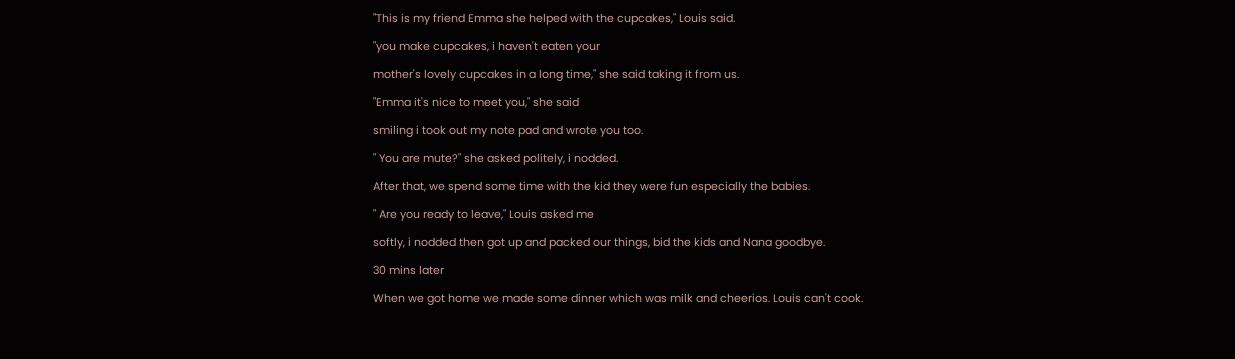"This is my friend Emma she helped with the cupcakes," Louis said.

"you make cupcakes, i haven't eaten your

mother's lovely cupcakes in a long time," she said taking it from us.

"Emma it's nice to meet you," she said

smiling i took out my note pad and wrote you too.

" You are mute?" she asked politely, i nodded.

After that, we spend some time with the kid they were fun especially the babies.

" Are you ready to leave," Louis asked me

softly, i nodded then got up and packed our things, bid the kids and Nana goodbye.

30 mins later

When we got home we made some dinner which was milk and cheerios. Louis can't cook.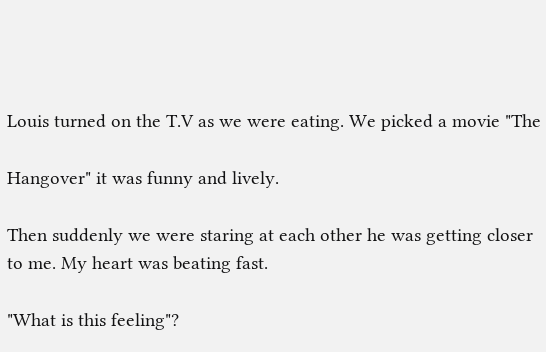Louis turned on the T.V as we were eating. We picked a movie "The

Hangover" it was funny and lively.

Then suddenly we were staring at each other he was getting closer to me. My heart was beating fast.

"What is this feeling"?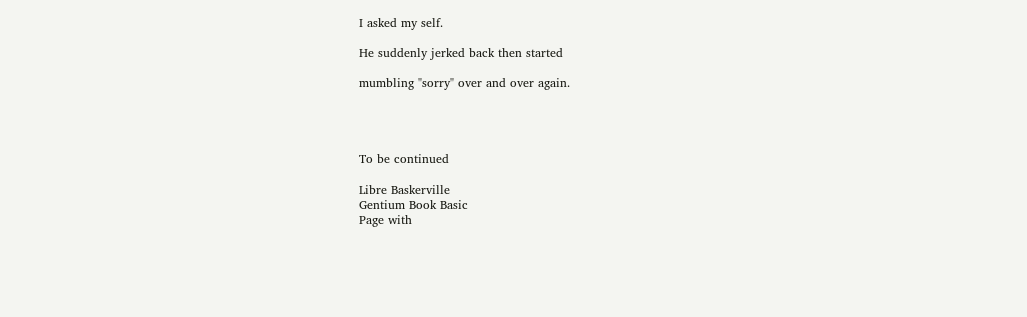I asked my self.

He suddenly jerked back then started

mumbling "sorry" over and over again.




To be continued

Libre Baskerville
Gentium Book Basic
Page with